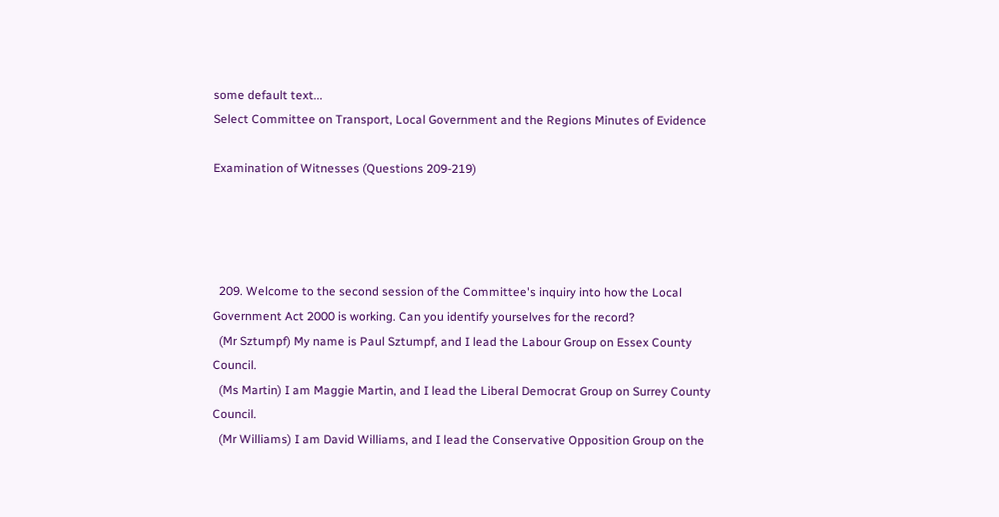some default text...
Select Committee on Transport, Local Government and the Regions Minutes of Evidence

Examination of Witnesses (Questions 209-219)




  209. Welcome to the second session of the Committee's inquiry into how the Local Government Act 2000 is working. Can you identify yourselves for the record?
  (Mr Sztumpf) My name is Paul Sztumpf, and I lead the Labour Group on Essex County Council.
  (Ms Martin) I am Maggie Martin, and I lead the Liberal Democrat Group on Surrey County Council.
  (Mr Williams) I am David Williams, and I lead the Conservative Opposition Group on the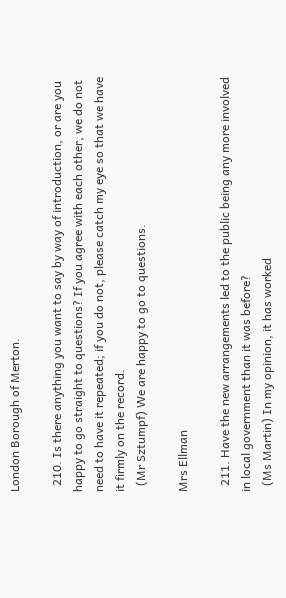London Borough of Merton.

  210. Is there anything you want to say by way of introduction, or are you happy to go straight to questions? If you agree with each other, we do not need to have it repeated; if you do not, please catch my eye so that we have it firmly on the record.
  (Mr Sztumpf) We are happy to go to questions.

Mrs Ellman

  211. Have the new arrangements led to the public being any more involved in local government than it was before?
  (Ms Martin) In my opinion, it has worked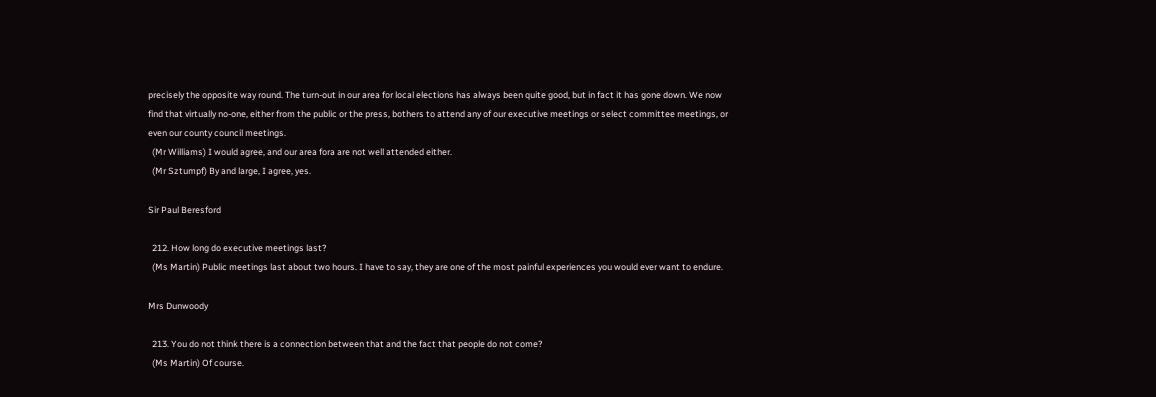precisely the opposite way round. The turn-out in our area for local elections has always been quite good, but in fact it has gone down. We now find that virtually no-one, either from the public or the press, bothers to attend any of our executive meetings or select committee meetings, or even our county council meetings.
  (Mr Williams) I would agree, and our area fora are not well attended either.
  (Mr Sztumpf) By and large, I agree, yes.

Sir Paul Beresford

  212. How long do executive meetings last?
  (Ms Martin) Public meetings last about two hours. I have to say, they are one of the most painful experiences you would ever want to endure.

Mrs Dunwoody

  213. You do not think there is a connection between that and the fact that people do not come?
  (Ms Martin) Of course.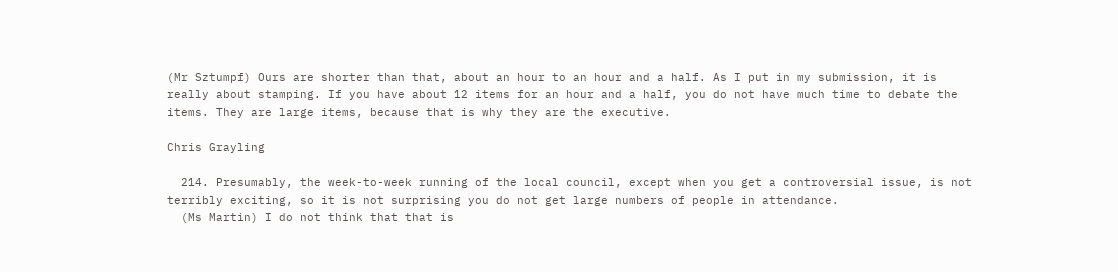(Mr Sztumpf) Ours are shorter than that, about an hour to an hour and a half. As I put in my submission, it is really about stamping. If you have about 12 items for an hour and a half, you do not have much time to debate the items. They are large items, because that is why they are the executive.

Chris Grayling

  214. Presumably, the week-to-week running of the local council, except when you get a controversial issue, is not terribly exciting, so it is not surprising you do not get large numbers of people in attendance.
  (Ms Martin) I do not think that that is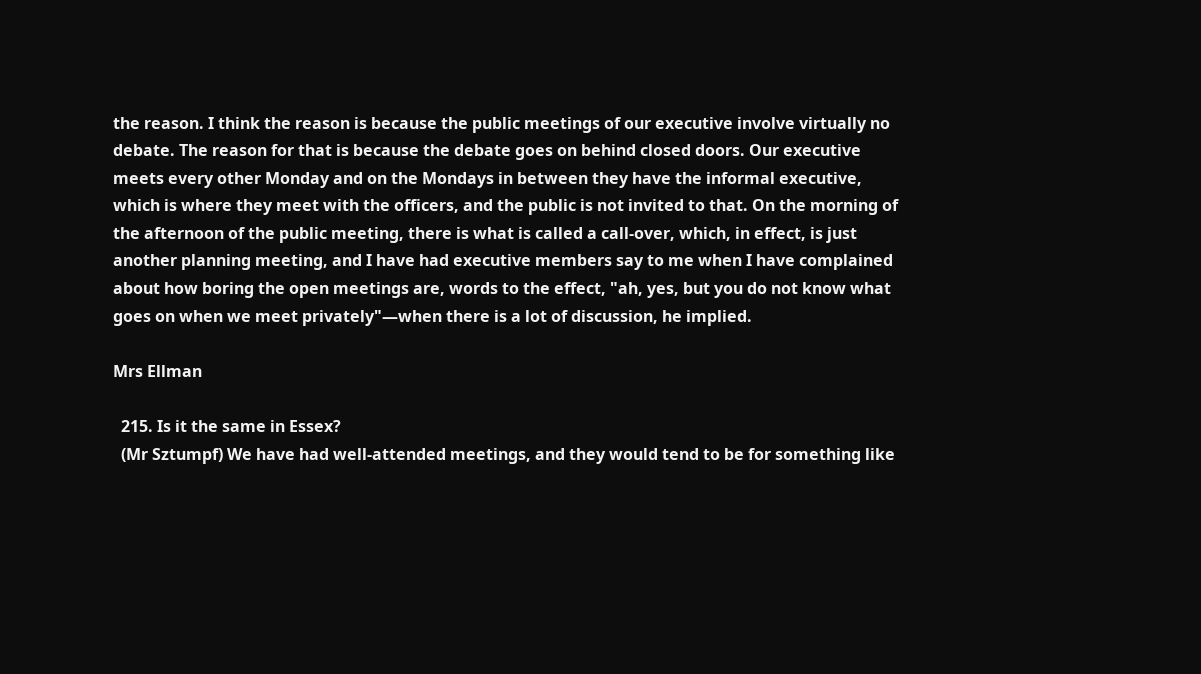the reason. I think the reason is because the public meetings of our executive involve virtually no debate. The reason for that is because the debate goes on behind closed doors. Our executive meets every other Monday and on the Mondays in between they have the informal executive, which is where they meet with the officers, and the public is not invited to that. On the morning of the afternoon of the public meeting, there is what is called a call-over, which, in effect, is just another planning meeting, and I have had executive members say to me when I have complained about how boring the open meetings are, words to the effect, "ah, yes, but you do not know what goes on when we meet privately"—when there is a lot of discussion, he implied.

Mrs Ellman

  215. Is it the same in Essex?
  (Mr Sztumpf) We have had well-attended meetings, and they would tend to be for something like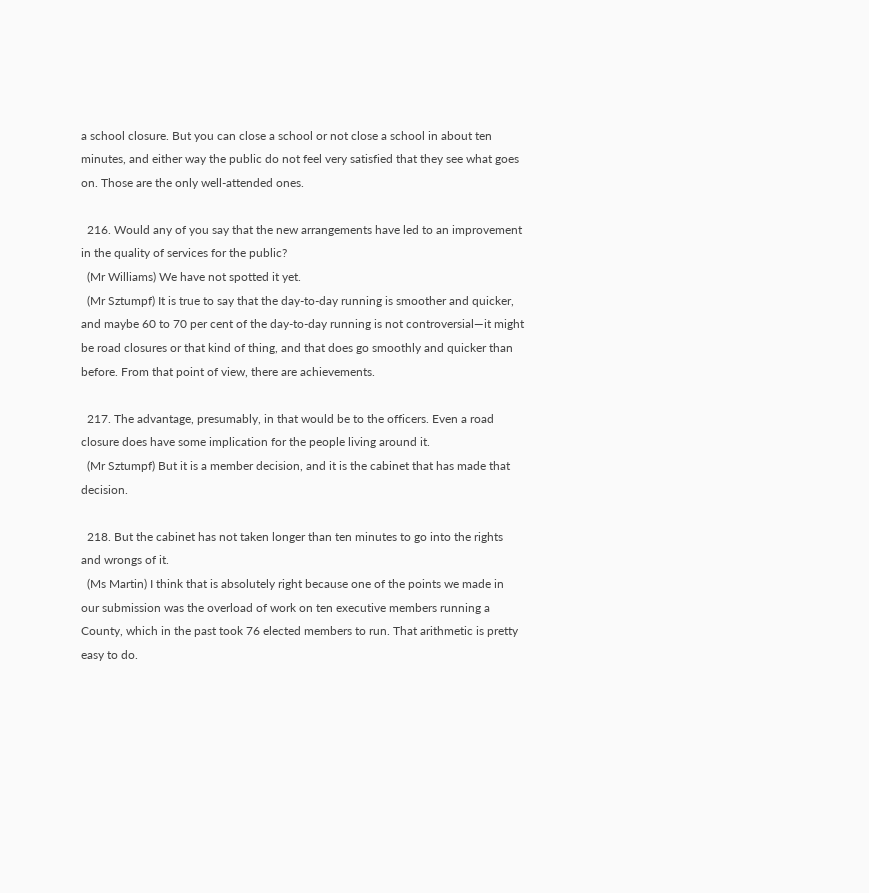a school closure. But you can close a school or not close a school in about ten minutes, and either way the public do not feel very satisfied that they see what goes on. Those are the only well-attended ones.

  216. Would any of you say that the new arrangements have led to an improvement in the quality of services for the public?
  (Mr Williams) We have not spotted it yet.
  (Mr Sztumpf) It is true to say that the day-to-day running is smoother and quicker, and maybe 60 to 70 per cent of the day-to-day running is not controversial—it might be road closures or that kind of thing, and that does go smoothly and quicker than before. From that point of view, there are achievements.

  217. The advantage, presumably, in that would be to the officers. Even a road closure does have some implication for the people living around it.
  (Mr Sztumpf) But it is a member decision, and it is the cabinet that has made that decision.

  218. But the cabinet has not taken longer than ten minutes to go into the rights and wrongs of it.
  (Ms Martin) I think that is absolutely right because one of the points we made in our submission was the overload of work on ten executive members running a County, which in the past took 76 elected members to run. That arithmetic is pretty easy to do.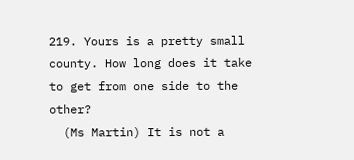219. Yours is a pretty small county. How long does it take to get from one side to the other?
  (Ms Martin) It is not a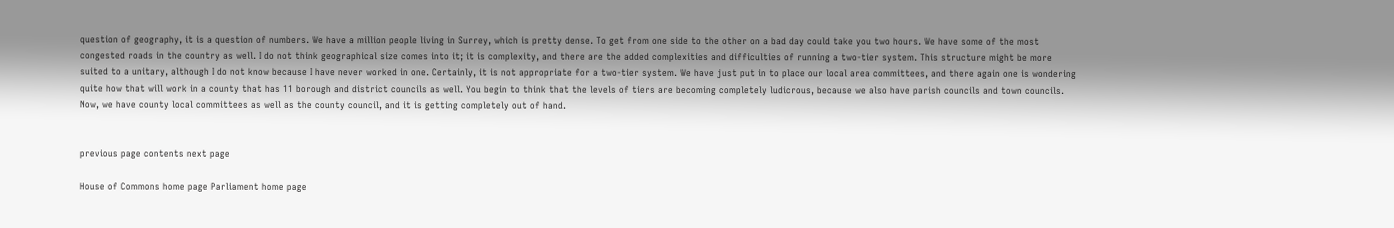question of geography, it is a question of numbers. We have a million people living in Surrey, which is pretty dense. To get from one side to the other on a bad day could take you two hours. We have some of the most congested roads in the country as well. I do not think geographical size comes into it; it is complexity, and there are the added complexities and difficulties of running a two-tier system. This structure might be more suited to a unitary, although I do not know because I have never worked in one. Certainly, it is not appropriate for a two-tier system. We have just put in to place our local area committees, and there again one is wondering quite how that will work in a county that has 11 borough and district councils as well. You begin to think that the levels of tiers are becoming completely ludicrous, because we also have parish councils and town councils. Now, we have county local committees as well as the county council, and it is getting completely out of hand.


previous page contents next page

House of Commons home page Parliament home page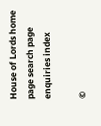House of Lords home page search page enquiries index

©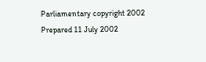Parliamentary copyright 2002
Prepared 11 July 2002